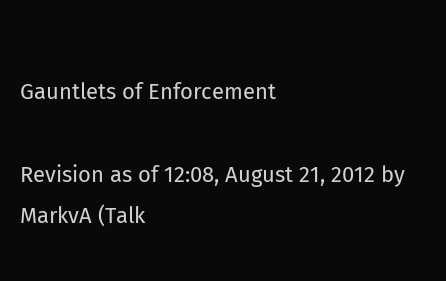Gauntlets of Enforcement

Revision as of 12:08, August 21, 2012 by MarkvA (Talk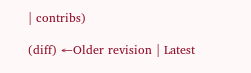| contribs)

(diff) ←Older revision | Latest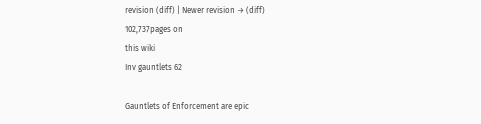revision (diff) | Newer revision → (diff)
102,737pages on
this wiki
Inv gauntlets 62

Gauntlets of Enforcement are epic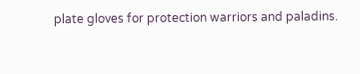plate gloves for protection warriors and paladins.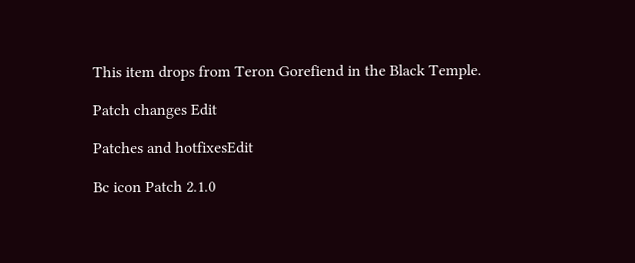This item drops from Teron Gorefiend in the Black Temple.

Patch changes Edit

Patches and hotfixesEdit

Bc icon Patch 2.1.0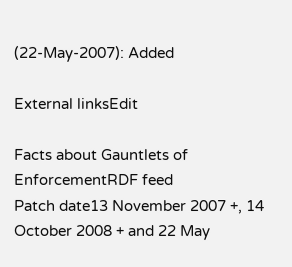(22-May-2007): Added

External linksEdit

Facts about Gauntlets of EnforcementRDF feed
Patch date13 November 2007 +, 14 October 2008 + and 22 May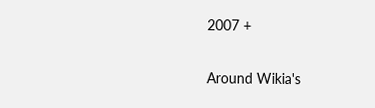2007 +

Around Wikia's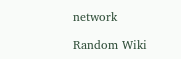network

Random Wiki